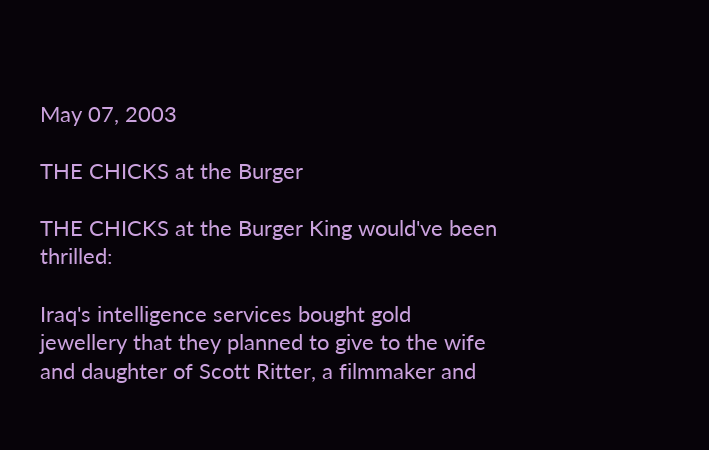May 07, 2003

THE CHICKS at the Burger

THE CHICKS at the Burger King would've been thrilled:

Iraq's intelligence services bought gold jewellery that they planned to give to the wife and daughter of Scott Ritter, a filmmaker and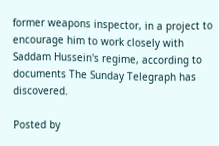former weapons inspector, in a project to encourage him to work closely with Saddam Hussein's regime, according to documents The Sunday Telegraph has discovered.

Posted by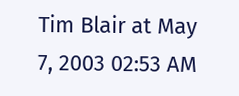Tim Blair at May 7, 2003 02:53 AM